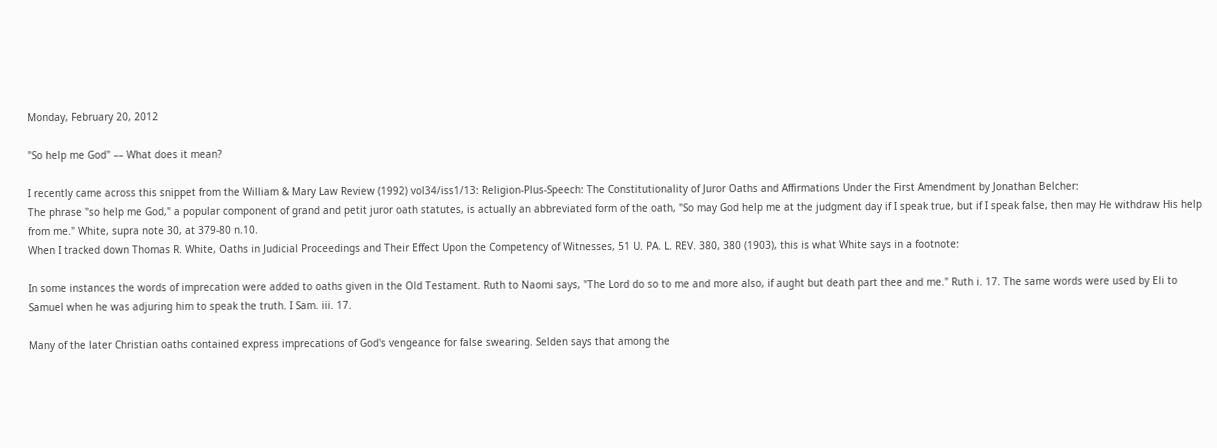Monday, February 20, 2012

"So help me God" –– What does it mean?

I recently came across this snippet from the William & Mary Law Review (1992) vol34/iss1/13: Religion-Plus-Speech: The Constitutionality of Juror Oaths and Affirmations Under the First Amendment by Jonathan Belcher:
The phrase "so help me God," a popular component of grand and petit juror oath statutes, is actually an abbreviated form of the oath, "So may God help me at the judgment day if I speak true, but if I speak false, then may He withdraw His help from me." White, supra note 30, at 379-80 n.10.
When I tracked down Thomas R. White, Oaths in Judicial Proceedings and Their Effect Upon the Competency of Witnesses, 51 U. PA. L. REV. 380, 380 (1903), this is what White says in a footnote:

In some instances the words of imprecation were added to oaths given in the Old Testament. Ruth to Naomi says, "The Lord do so to me and more also, if aught but death part thee and me." Ruth i. 17. The same words were used by Eli to Samuel when he was adjuring him to speak the truth. I Sam. iii. 17.

Many of the later Christian oaths contained express imprecations of God's vengeance for false swearing. Selden says that among the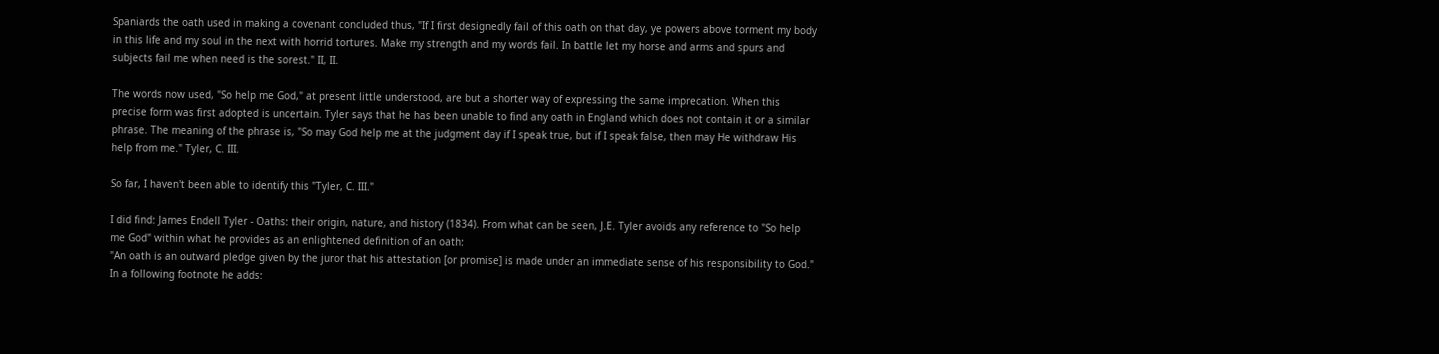Spaniards the oath used in making a covenant concluded thus, "If I first designedly fail of this oath on that day, ye powers above torment my body in this life and my soul in the next with horrid tortures. Make my strength and my words fail. In battle let my horse and arms and spurs and subjects fail me when need is the sorest." II, II.

The words now used, "So help me God," at present little understood, are but a shorter way of expressing the same imprecation. When this precise form was first adopted is uncertain. Tyler says that he has been unable to find any oath in England which does not contain it or a similar phrase. The meaning of the phrase is, "So may God help me at the judgment day if I speak true, but if I speak false, then may He withdraw His help from me." Tyler, C. III.

So far, I haven't been able to identify this "Tyler, C. III."

I did find: James Endell Tyler - Oaths: their origin, nature, and history (1834). From what can be seen, J.E. Tyler avoids any reference to "So help me God" within what he provides as an enlightened definition of an oath:
"An oath is an outward pledge given by the juror that his attestation [or promise] is made under an immediate sense of his responsibility to God."
In a following footnote he adds: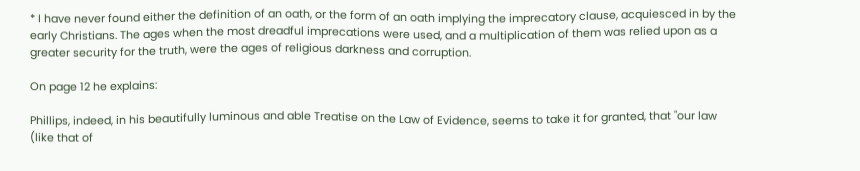* I have never found either the definition of an oath, or the form of an oath implying the imprecatory clause, acquiesced in by the early Christians. The ages when the most dreadful imprecations were used, and a multiplication of them was relied upon as a greater security for the truth, were the ages of religious darkness and corruption.

On page 12 he explains:

Phillips, indeed, in his beautifully luminous and able Treatise on the Law of Evidence, seems to take it for granted, that "our law (like that of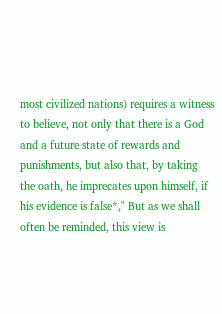most civilized nations) requires a witness to believe, not only that there is a God and a future state of rewards and punishments, but also that, by taking the oath, he imprecates upon himself, if his evidence is false*," But as we shall often be reminded, this view is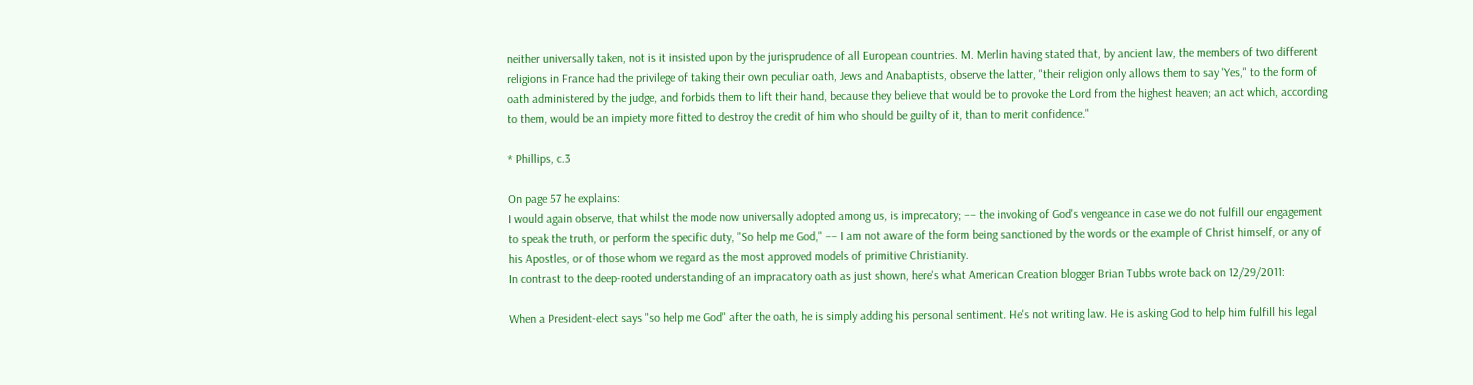neither universally taken, not is it insisted upon by the jurisprudence of all European countries. M. Merlin having stated that, by ancient law, the members of two different religions in France had the privilege of taking their own peculiar oath, Jews and Anabaptists, observe the latter, "their religion only allows them to say 'Yes," to the form of oath administered by the judge, and forbids them to lift their hand, because they believe that would be to provoke the Lord from the highest heaven; an act which, according to them, would be an impiety more fitted to destroy the credit of him who should be guilty of it, than to merit confidence."

* Phillips, c.3

On page 57 he explains:
I would again observe, that whilst the mode now universally adopted among us, is imprecatory; –– the invoking of God's vengeance in case we do not fulfill our engagement to speak the truth, or perform the specific duty, "So help me God," –– I am not aware of the form being sanctioned by the words or the example of Christ himself, or any of his Apostles, or of those whom we regard as the most approved models of primitive Christianity.
In contrast to the deep-rooted understanding of an impracatory oath as just shown, here's what American Creation blogger Brian Tubbs wrote back on 12/29/2011:

When a President-elect says "so help me God" after the oath, he is simply adding his personal sentiment. He's not writing law. He is asking God to help him fulfill his legal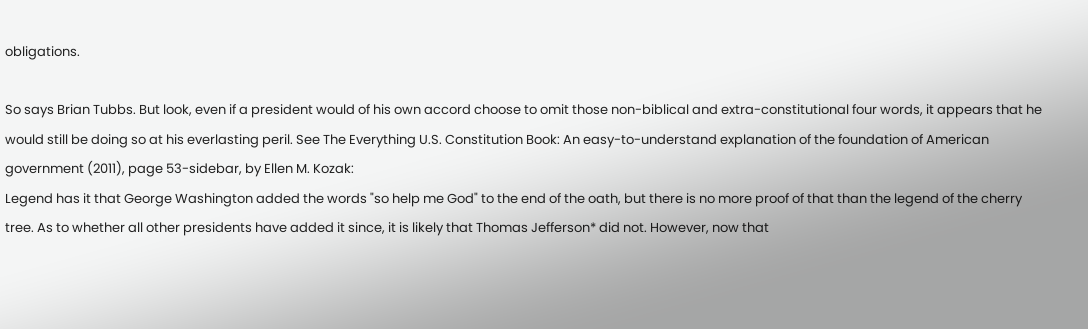obligations.

So says Brian Tubbs. But look, even if a president would of his own accord choose to omit those non-biblical and extra-constitutional four words, it appears that he would still be doing so at his everlasting peril. See The Everything U.S. Constitution Book: An easy-to-understand explanation of the foundation of American government (2011), page 53-sidebar, by Ellen M. Kozak:
Legend has it that George Washington added the words "so help me God" to the end of the oath, but there is no more proof of that than the legend of the cherry tree. As to whether all other presidents have added it since, it is likely that Thomas Jefferson* did not. However, now that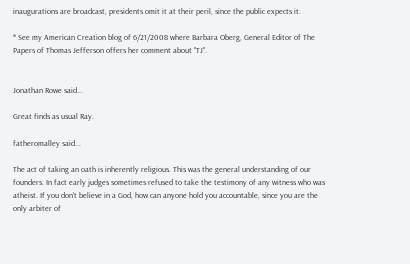inaugurations are broadcast, presidents omit it at their peril, since the public expects it.

* See my American Creation blog of 6/21/2008 where Barbara Oberg, General Editor of The Papers of Thomas Jefferson offers her comment about "TJ".


Jonathan Rowe said...

Great finds as usual Ray.

fatheromalley said...

The act of taking an oath is inherently religious. This was the general understanding of our founders. In fact early judges sometimes refused to take the testimony of any witness who was atheist. If you don't believe in a God, how can anyone hold you accountable, since you are the only arbiter of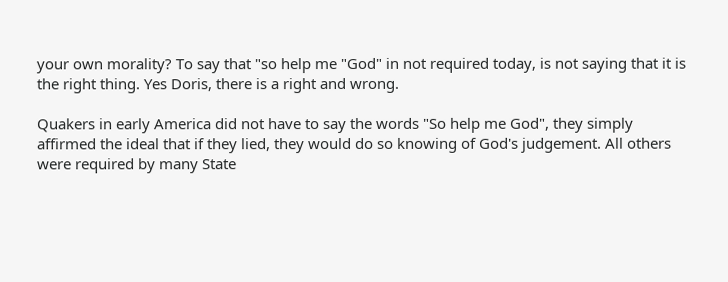your own morality? To say that "so help me "God" in not required today, is not saying that it is the right thing. Yes Doris, there is a right and wrong.

Quakers in early America did not have to say the words "So help me God", they simply affirmed the ideal that if they lied, they would do so knowing of God's judgement. All others were required by many State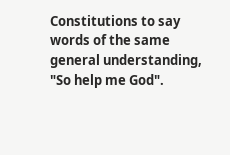Constitutions to say words of the same general understanding, "So help me God".